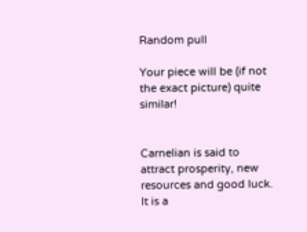Random pull

Your piece will be (if not the exact picture) quite similar!


Carnelian is said to attract prosperity, new resources and good luck. It is a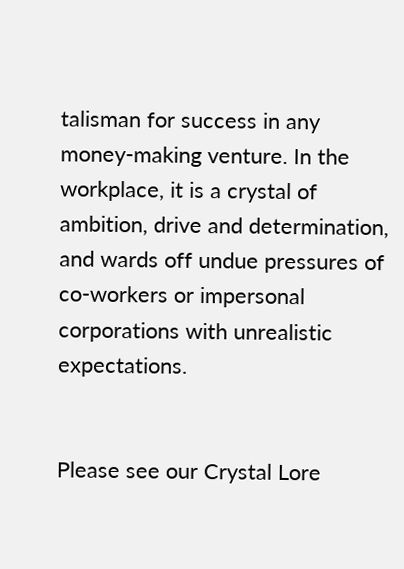talisman for success in any money-making venture. In the workplace, it is a crystal of ambition, drive and determination, and wards off undue pressures of co-workers or impersonal corporations with unrealistic expectations.


Please see our Crystal Lore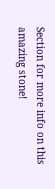Section for more info on this amazing stone!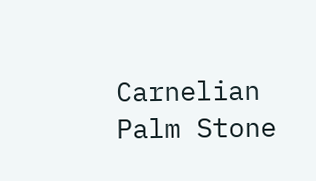Carnelian Palm Stone